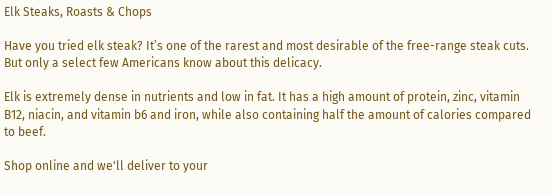Elk Steaks, Roasts & Chops

Have you tried elk steak? It’s one of the rarest and most desirable of the free-range steak cuts. But only a select few Americans know about this delicacy.

Elk is extremely dense in nutrients and low in fat. It has a high amount of protein, zinc, vitamin B12, niacin, and vitamin b6 and iron, while also containing half the amount of calories compared to beef.

Shop online and we'll deliver to your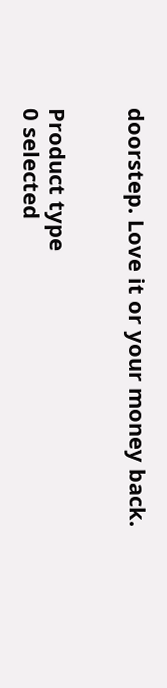doorstep. Love it or your money back.


Product type
0 selected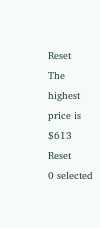Reset
The highest price is $613 Reset
0 selected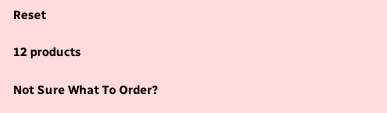Reset

12 products

Not Sure What To Order?